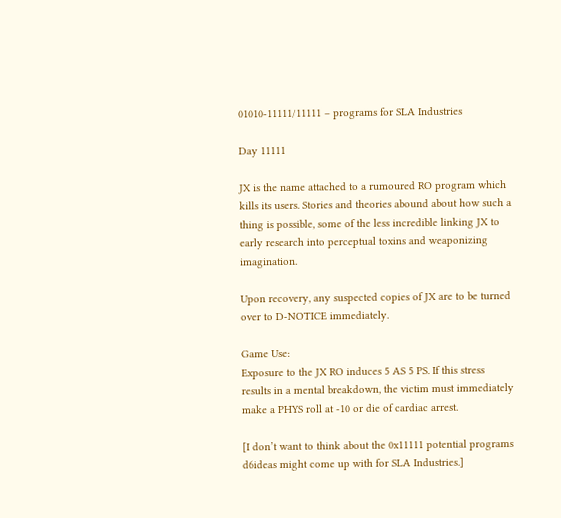01010-11111/11111 – programs for SLA Industries

Day 11111

JX is the name attached to a rumoured RO program which kills its users. Stories and theories abound about how such a thing is possible, some of the less incredible linking JX to early research into perceptual toxins and weaponizing imagination.

Upon recovery, any suspected copies of JX are to be turned over to D-NOTICE immediately.

Game Use:
Exposure to the JX RO induces 5 AS 5 PS. If this stress results in a mental breakdown, the victim must immediately make a PHYS roll at -10 or die of cardiac arrest.

[I don’t want to think about the 0x11111 potential programs d6ideas might come up with for SLA Industries.]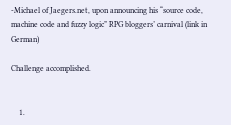-Michael of Jaegers.net, upon announcing his “source code, machine code and fuzzy logic” RPG bloggers’ carnival (link in German)

Challenge accomplished.


    1.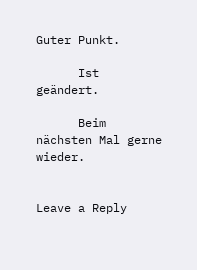Guter Punkt.

      Ist geändert.

      Beim nächsten Mal gerne wieder.


Leave a Reply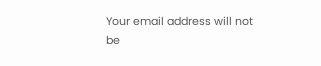Your email address will not be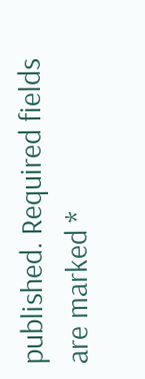published. Required fields are marked *